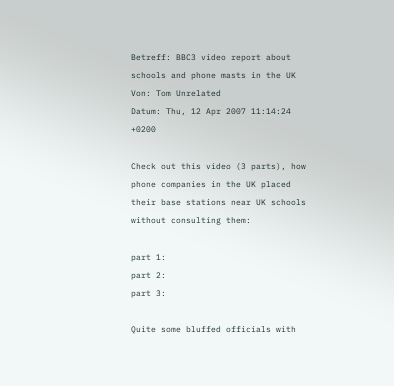Betreff: BBC3 video report about schools and phone masts in the UK
Von: Tom Unrelated
Datum: Thu, 12 Apr 2007 11:14:24 +0200

Check out this video (3 parts), how phone companies in the UK placed
their base stations near UK schools without consulting them:

part 1:
part 2:
part 3:

Quite some bluffed officials with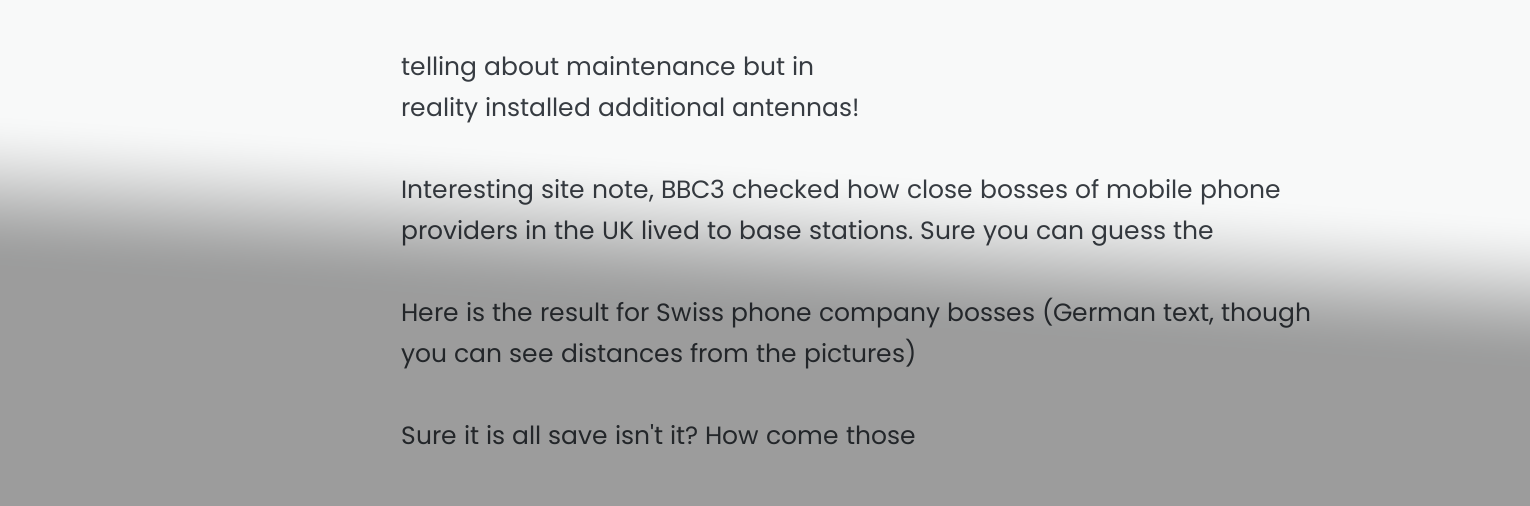telling about maintenance but in
reality installed additional antennas!

Interesting site note, BBC3 checked how close bosses of mobile phone
providers in the UK lived to base stations. Sure you can guess the

Here is the result for Swiss phone company bosses (German text, though
you can see distances from the pictures)

Sure it is all save isn't it? How come those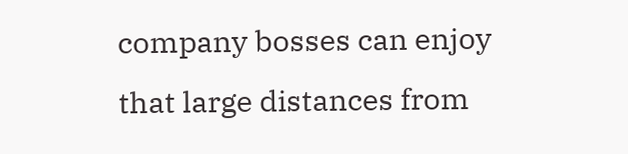company bosses can enjoy
that large distances from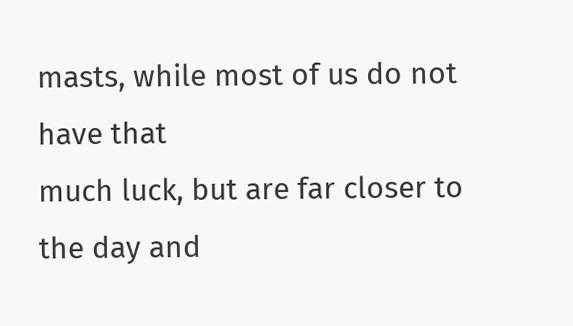masts, while most of us do not have that
much luck, but are far closer to the day and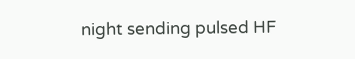night sending pulsed HF